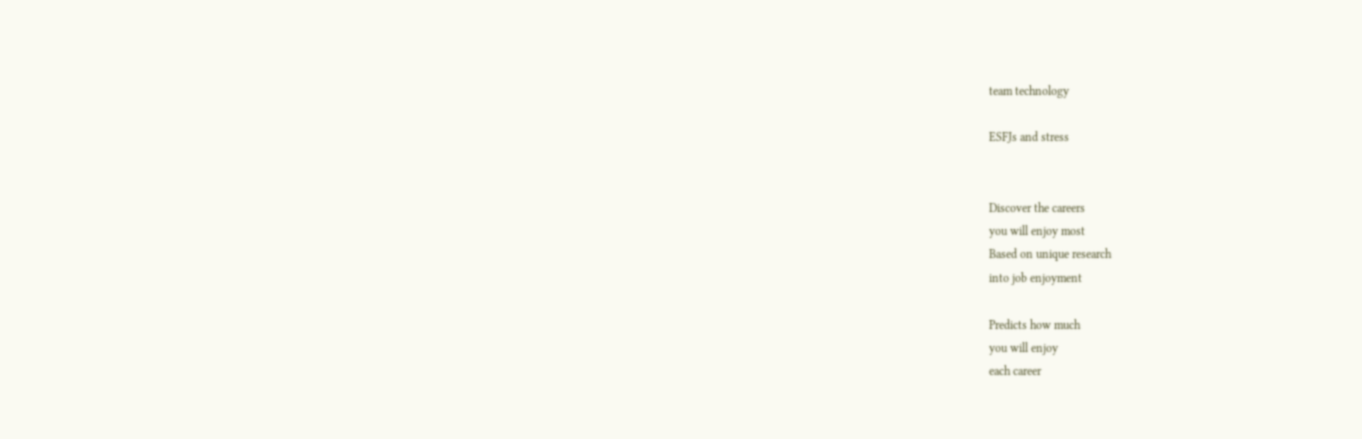team technology

ESFJs and stress


Discover the careers
you will enjoy most
Based on unique research
into job enjoyment

Predicts how much
you will enjoy
each career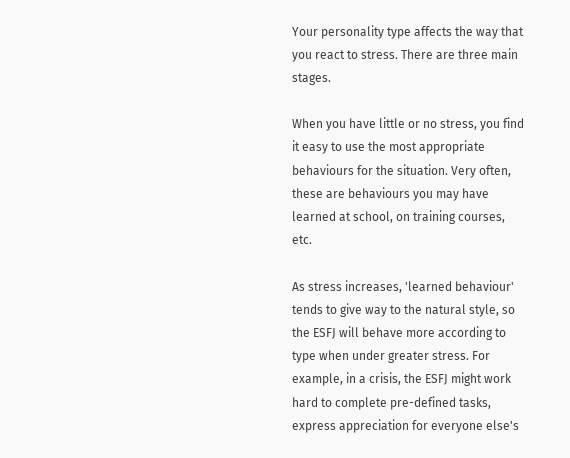Your personality type affects the way that you react to stress. There are three main stages.

When you have little or no stress, you find it easy to use the most appropriate behaviours for the situation. Very often, these are behaviours you may have learned at school, on training courses, etc.

As stress increases, 'learned behaviour' tends to give way to the natural style, so the ESFJ will behave more according to type when under greater stress. For example, in a crisis, the ESFJ might work hard to complete pre-defined tasks, express appreciation for everyone else's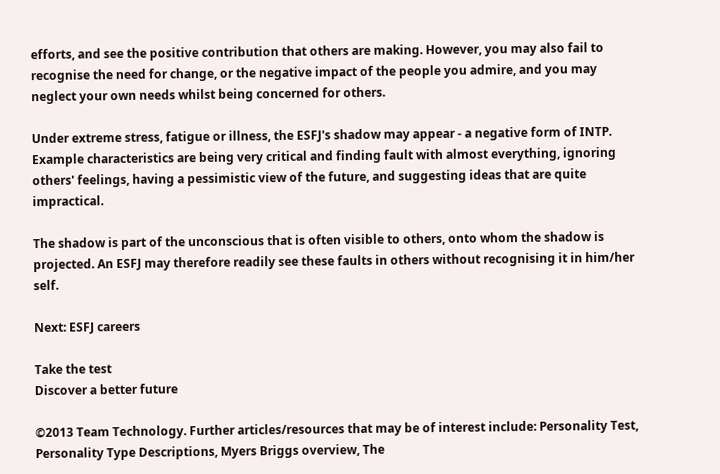efforts, and see the positive contribution that others are making. However, you may also fail to recognise the need for change, or the negative impact of the people you admire, and you may neglect your own needs whilst being concerned for others.

Under extreme stress, fatigue or illness, the ESFJ's shadow may appear - a negative form of INTP. Example characteristics are being very critical and finding fault with almost everything, ignoring others' feelings, having a pessimistic view of the future, and suggesting ideas that are quite impractical.

The shadow is part of the unconscious that is often visible to others, onto whom the shadow is projected. An ESFJ may therefore readily see these faults in others without recognising it in him/her self.

Next: ESFJ careers

Take the test
Discover a better future

©2013 Team Technology. Further articles/resources that may be of interest include: Personality Test, Personality Type Descriptions, Myers Briggs overview, The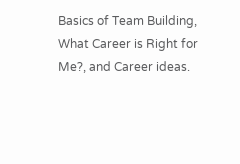Basics of Team Building, What Career is Right for Me?, and Career ideas.